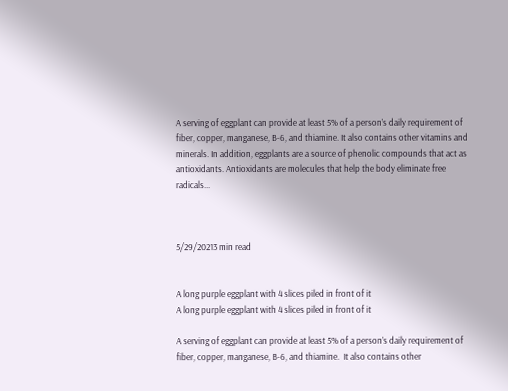A serving of eggplant can provide at least 5% of a person’s daily requirement of fiber, copper, manganese, B-6, and thiamine. It also contains other vitamins and minerals. In addition, eggplants are a source of phenolic compounds that act as antioxidants. Antioxidants are molecules that help the body eliminate free radicals...



5/29/20213 min read


A long purple eggplant with 4 slices piled in front of it
A long purple eggplant with 4 slices piled in front of it

A serving of eggplant can provide at least 5% of a person’s daily requirement of fiber, copper, manganese, B-6, and thiamine.  It also contains other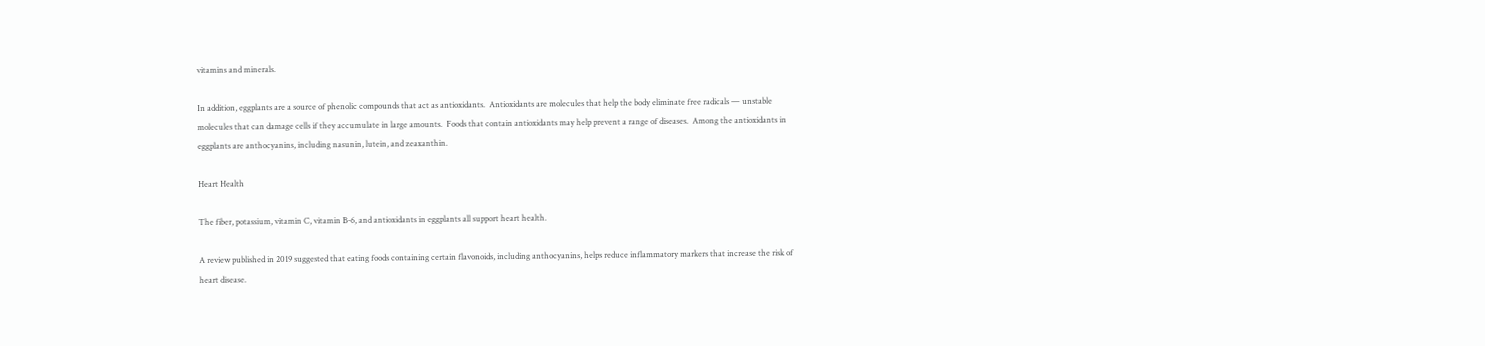vitamins and minerals.

In addition, eggplants are a source of phenolic compounds that act as antioxidants.  Antioxidants are molecules that help the body eliminate free radicals — unstable molecules that can damage cells if they accumulate in large amounts.  Foods that contain antioxidants may help prevent a range of diseases.  Among the antioxidants in eggplants are anthocyanins, including nasunin, lutein, and zeaxanthin.

Heart Health

The fiber, potassium, vitamin C, vitamin B-6, and antioxidants in eggplants all support heart health.

A review published in 2019 suggested that eating foods containing certain flavonoids, including anthocyanins, helps reduce inflammatory markers that increase the risk of heart disease.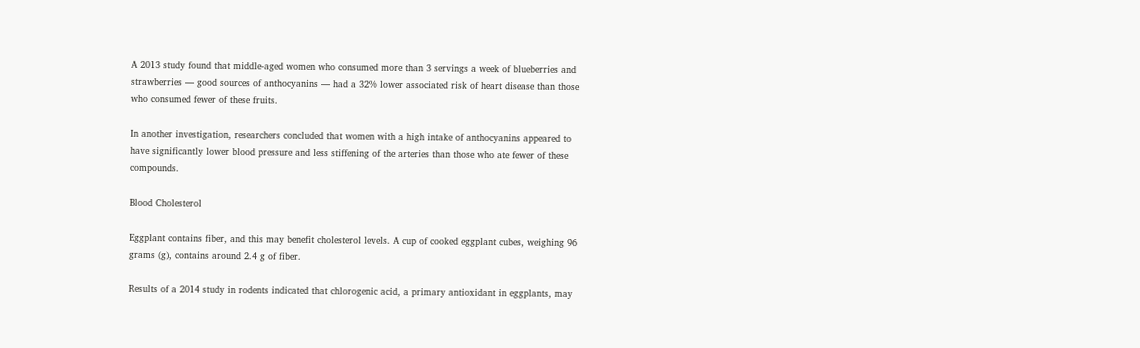A 2013 study found that middle-aged women who consumed more than 3 servings a week of blueberries and strawberries — good sources of anthocyanins — had a 32% lower associated risk of heart disease than those who consumed fewer of these fruits.

In another investigation, researchers concluded that women with a high intake of anthocyanins appeared to have significantly lower blood pressure and less stiffening of the arteries than those who ate fewer of these compounds.

Blood Cholesterol

Eggplant contains fiber, and this may benefit cholesterol levels. A cup of cooked eggplant cubes, weighing 96 grams (g), contains around 2.4 g of fiber.

Results of a 2014 study in rodents indicated that chlorogenic acid, a primary antioxidant in eggplants, may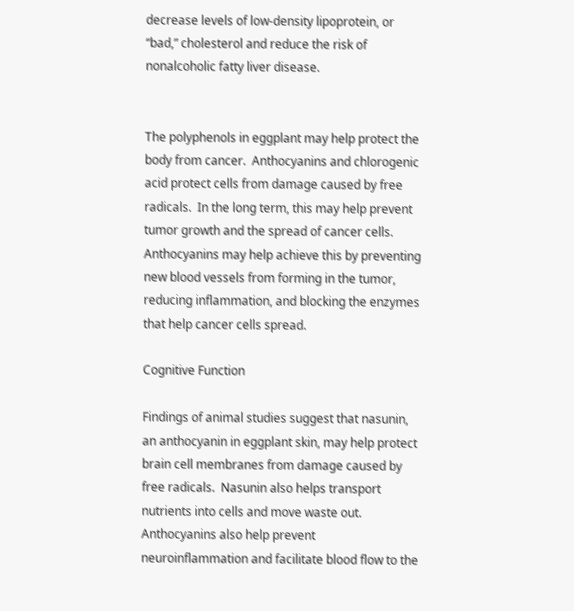decrease levels of low-density lipoprotein, or “bad,” cholesterol and reduce the risk of nonalcoholic fatty liver disease.


The polyphenols in eggplant may help protect the body from cancer.  Anthocyanins and chlorogenic acid protect cells from damage caused by free radicals.  In the long term, this may help prevent tumor growth and the spread of cancer cells.  Anthocyanins may help achieve this by preventing new blood vessels from forming in the tumor, reducing inflammation, and blocking the enzymes that help cancer cells spread.

Cognitive Function

Findings of animal studies suggest that nasunin, an anthocyanin in eggplant skin, may help protect brain cell membranes from damage caused by free radicals.  Nasunin also helps transport nutrients into cells and move waste out.  Anthocyanins also help prevent neuroinflammation and facilitate blood flow to the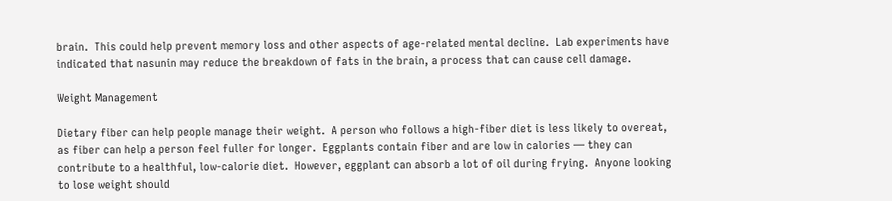brain.  This could help prevent memory loss and other aspects of age-related mental decline.  Lab experiments have indicated that nasunin may reduce the breakdown of fats in the brain, a process that can cause cell damage.

Weight Management

Dietary fiber can help people manage their weight.  A person who follows a high-fiber diet is less likely to overeat, as fiber can help a person feel fuller for longer.  Eggplants contain fiber and are low in calories — they can contribute to a healthful, low-calorie diet.  However, eggplant can absorb a lot of oil during frying.  Anyone looking to lose weight should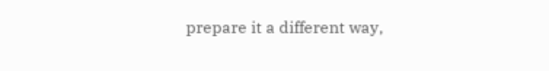prepare it a different way,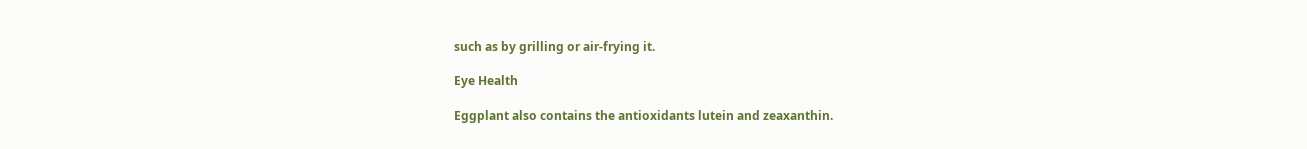such as by grilling or air-frying it.

Eye Health

Eggplant also contains the antioxidants lutein and zeaxanthin.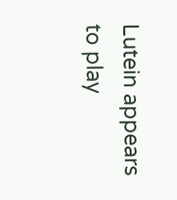Lutein appears to play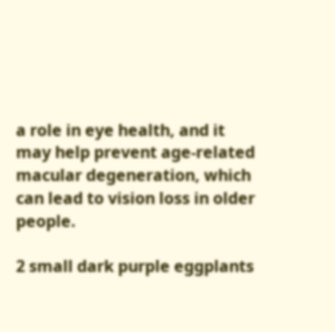a role in eye health, and it may help prevent age-related macular degeneration, which can lead to vision loss in older people.

2 small dark purple eggplants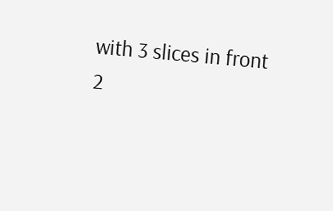with 3 slices in front
2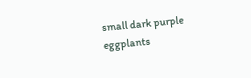small dark purple eggplants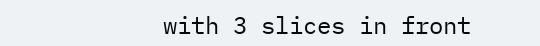with 3 slices in front